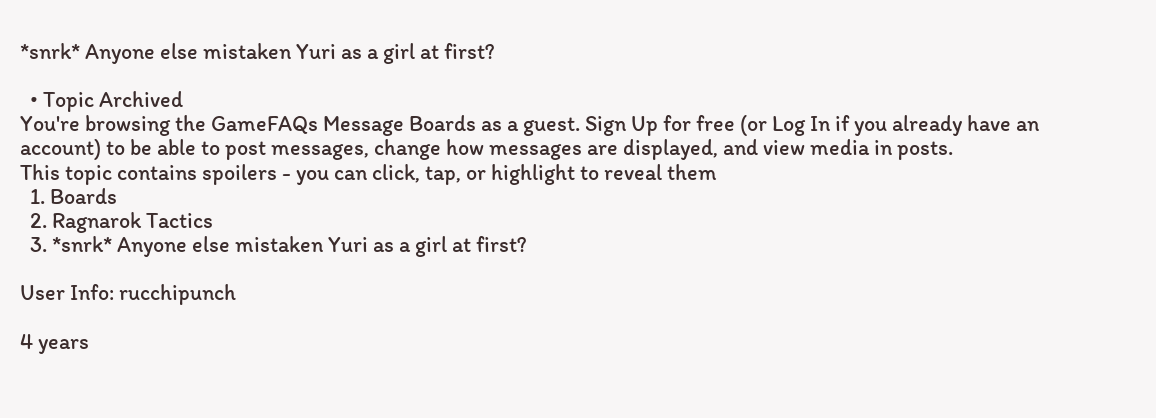*snrk* Anyone else mistaken Yuri as a girl at first?

  • Topic Archived
You're browsing the GameFAQs Message Boards as a guest. Sign Up for free (or Log In if you already have an account) to be able to post messages, change how messages are displayed, and view media in posts.
This topic contains spoilers - you can click, tap, or highlight to reveal them
  1. Boards
  2. Ragnarok Tactics
  3. *snrk* Anyone else mistaken Yuri as a girl at first?

User Info: rucchipunch

4 years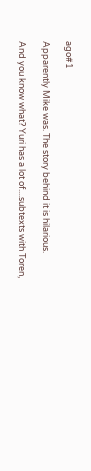ago#1

Apparently Mike was. The story behind it is hilarious.

And you know what? Yuri has a lot of....subtexts with Toren,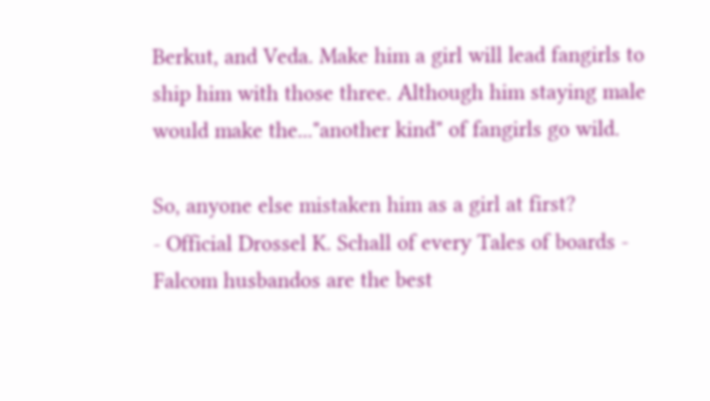Berkut, and Veda. Make him a girl will lead fangirls to ship him with those three. Although him staying male would make the..."another kind" of fangirls go wild.

So, anyone else mistaken him as a girl at first?
- Official Drossel K. Schall of every Tales of boards -
Falcom husbandos are the best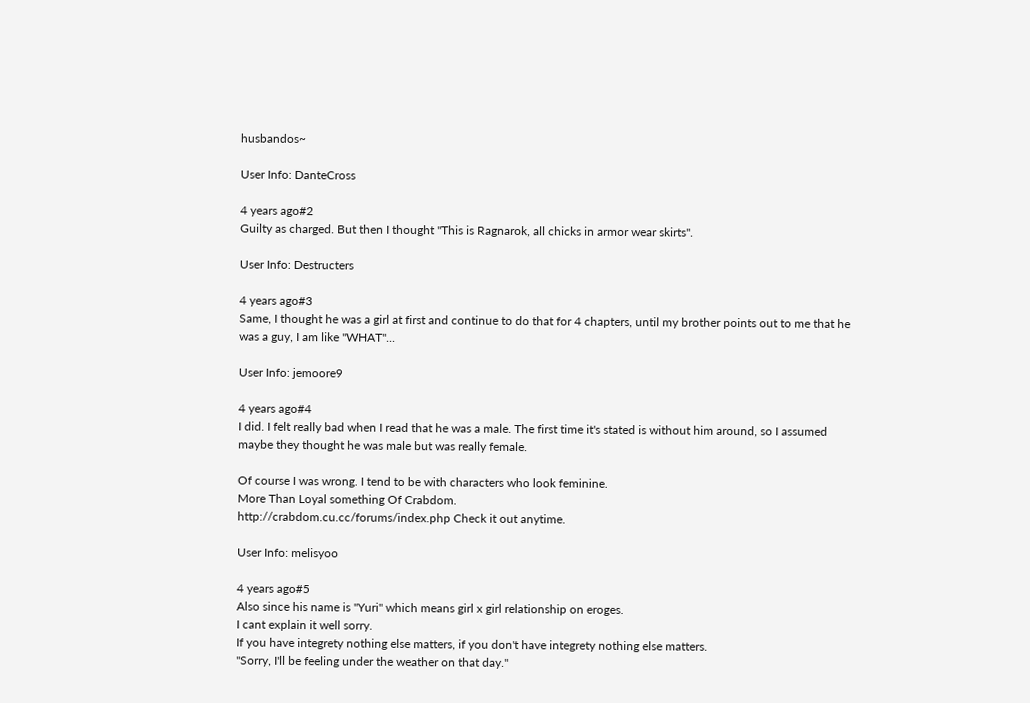husbandos~

User Info: DanteCross

4 years ago#2
Guilty as charged. But then I thought "This is Ragnarok, all chicks in armor wear skirts".

User Info: Destructers

4 years ago#3
Same, I thought he was a girl at first and continue to do that for 4 chapters, until my brother points out to me that he was a guy, I am like "WHAT"...

User Info: jemoore9

4 years ago#4
I did. I felt really bad when I read that he was a male. The first time it's stated is without him around, so I assumed maybe they thought he was male but was really female.

Of course I was wrong. I tend to be with characters who look feminine.
More Than Loyal something Of Crabdom.
http://crabdom.cu.cc/forums/index.php Check it out anytime.

User Info: melisyoo

4 years ago#5
Also since his name is "Yuri" which means girl x girl relationship on eroges.
I cant explain it well sorry.
If you have integrety nothing else matters, if you don't have integrety nothing else matters.
"Sorry, I'll be feeling under the weather on that day."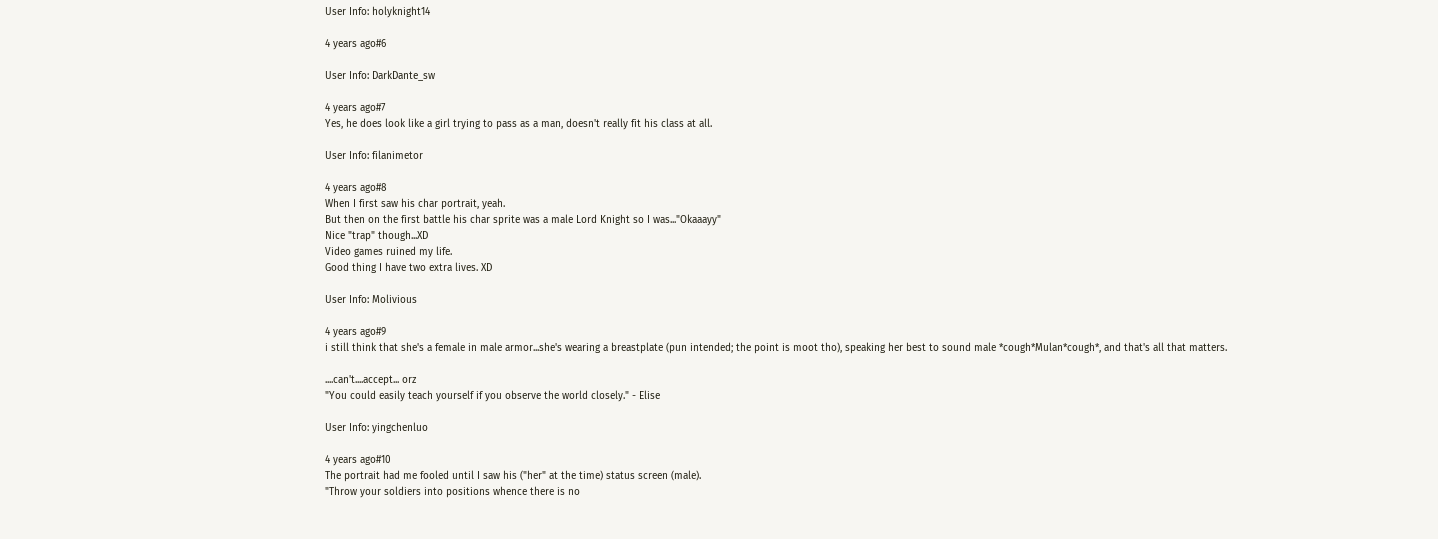User Info: holyknight14

4 years ago#6

User Info: DarkDante_sw

4 years ago#7
Yes, he does look like a girl trying to pass as a man, doesn't really fit his class at all.

User Info: filanimetor

4 years ago#8
When I first saw his char portrait, yeah.
But then on the first battle his char sprite was a male Lord Knight so I was..."Okaaayy"
Nice "trap" though...XD
Video games ruined my life.
Good thing I have two extra lives. XD

User Info: Molivious

4 years ago#9
i still think that she's a female in male armor...she's wearing a breastplate (pun intended; the point is moot tho), speaking her best to sound male *cough*Mulan*cough*, and that's all that matters.

....can't....accept... orz
"You could easily teach yourself if you observe the world closely." - Elise

User Info: yingchenluo

4 years ago#10
The portrait had me fooled until I saw his ("her" at the time) status screen (male).
"Throw your soldiers into positions whence there is no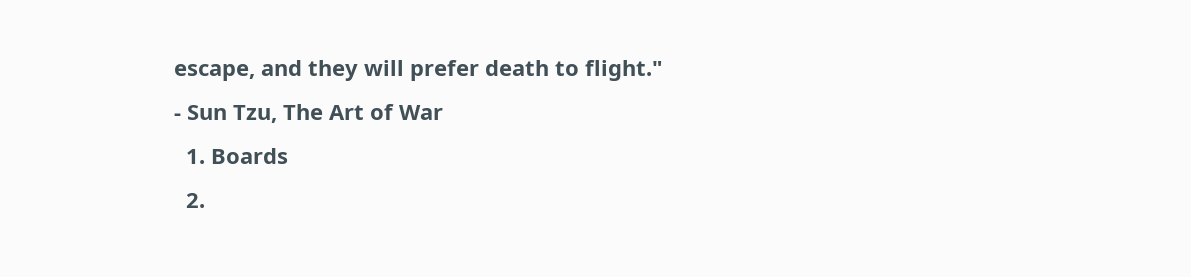escape, and they will prefer death to flight."
- Sun Tzu, The Art of War
  1. Boards
  2.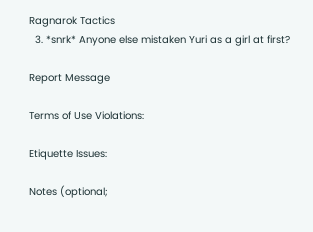Ragnarok Tactics
  3. *snrk* Anyone else mistaken Yuri as a girl at first?

Report Message

Terms of Use Violations:

Etiquette Issues:

Notes (optional;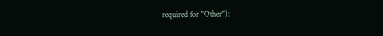required for "Other"):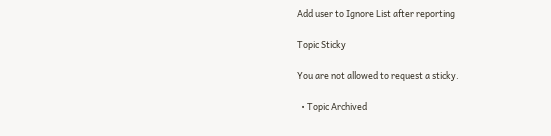Add user to Ignore List after reporting

Topic Sticky

You are not allowed to request a sticky.

  • Topic Archived